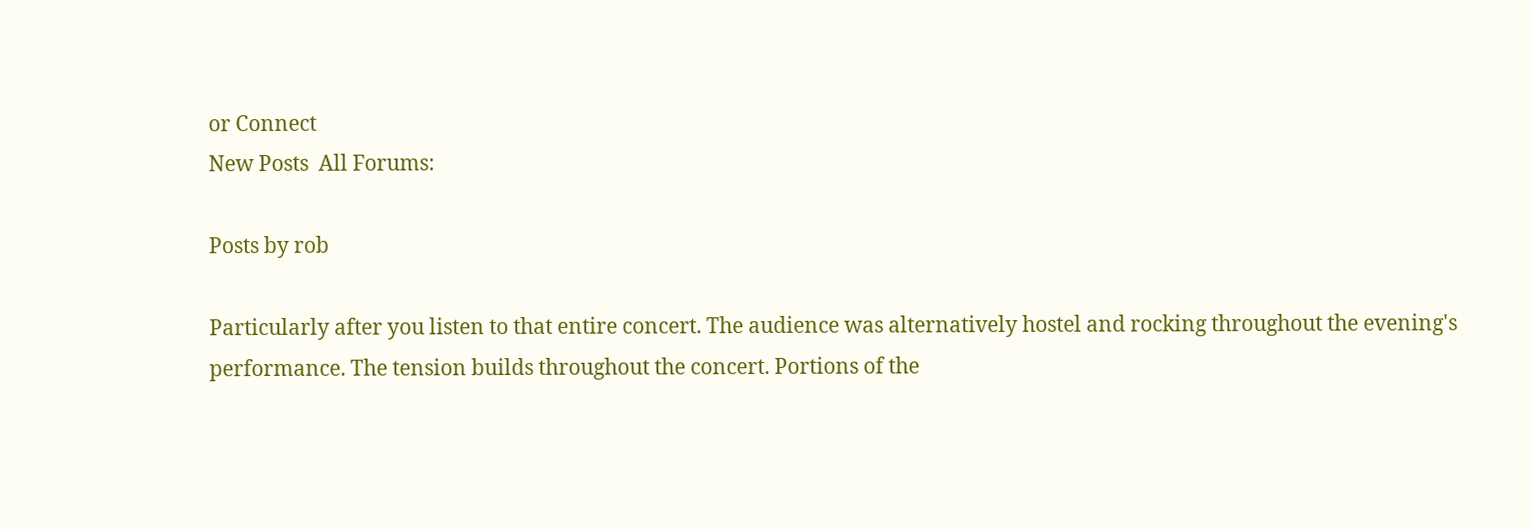or Connect
New Posts  All Forums:

Posts by rob

Particularly after you listen to that entire concert. The audience was alternatively hostel and rocking throughout the evening's performance. The tension builds throughout the concert. Portions of the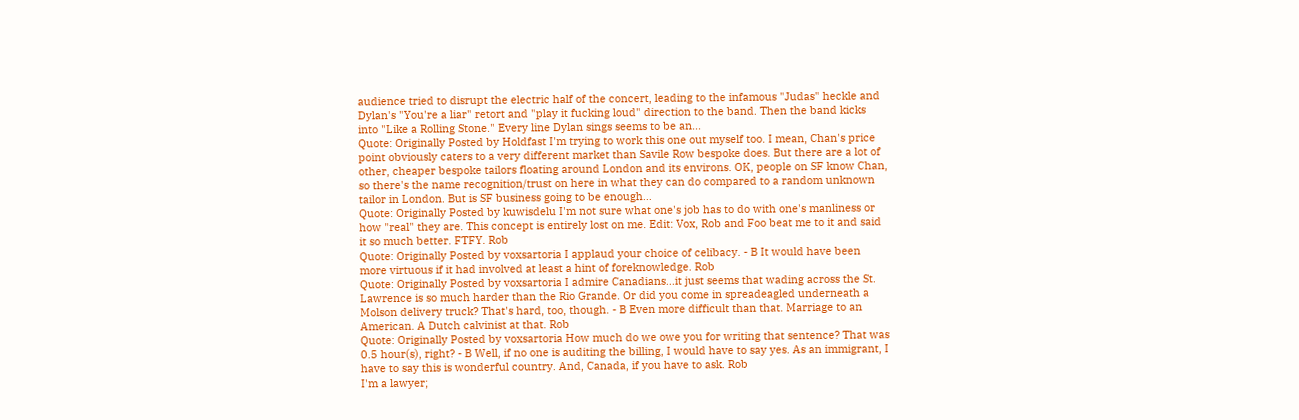audience tried to disrupt the electric half of the concert, leading to the infamous "Judas" heckle and Dylan's "You're a liar" retort and "play it fucking loud" direction to the band. Then the band kicks into "Like a Rolling Stone." Every line Dylan sings seems to be an...
Quote: Originally Posted by Holdfast I'm trying to work this one out myself too. I mean, Chan's price point obviously caters to a very different market than Savile Row bespoke does. But there are a lot of other, cheaper bespoke tailors floating around London and its environs. OK, people on SF know Chan, so there's the name recognition/trust on here in what they can do compared to a random unknown tailor in London. But is SF business going to be enough...
Quote: Originally Posted by kuwisdelu I'm not sure what one's job has to do with one's manliness or how "real" they are. This concept is entirely lost on me. Edit: Vox, Rob and Foo beat me to it and said it so much better. FTFY. Rob
Quote: Originally Posted by voxsartoria I applaud your choice of celibacy. - B It would have been more virtuous if it had involved at least a hint of foreknowledge. Rob
Quote: Originally Posted by voxsartoria I admire Canadians...it just seems that wading across the St. Lawrence is so much harder than the Rio Grande. Or did you come in spreadeagled underneath a Molson delivery truck? That's hard, too, though. - B Even more difficult than that. Marriage to an American. A Dutch calvinist at that. Rob
Quote: Originally Posted by voxsartoria How much do we owe you for writing that sentence? That was 0.5 hour(s), right? - B Well, if no one is auditing the billing, I would have to say yes. As an immigrant, I have to say this is wonderful country. And, Canada, if you have to ask. Rob
I'm a lawyer;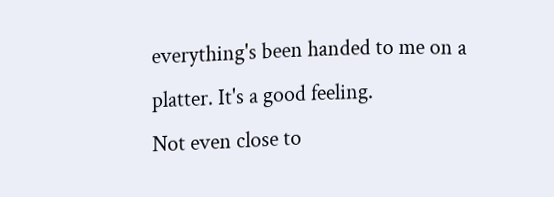everything's been handed to me on a platter. It's a good feeling.
Not even close to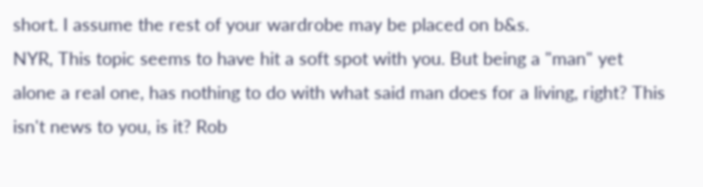short. I assume the rest of your wardrobe may be placed on b&s.
NYR, This topic seems to have hit a soft spot with you. But being a "man" yet alone a real one, has nothing to do with what said man does for a living, right? This isn't news to you, is it? Rob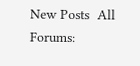New Posts  All Forums: